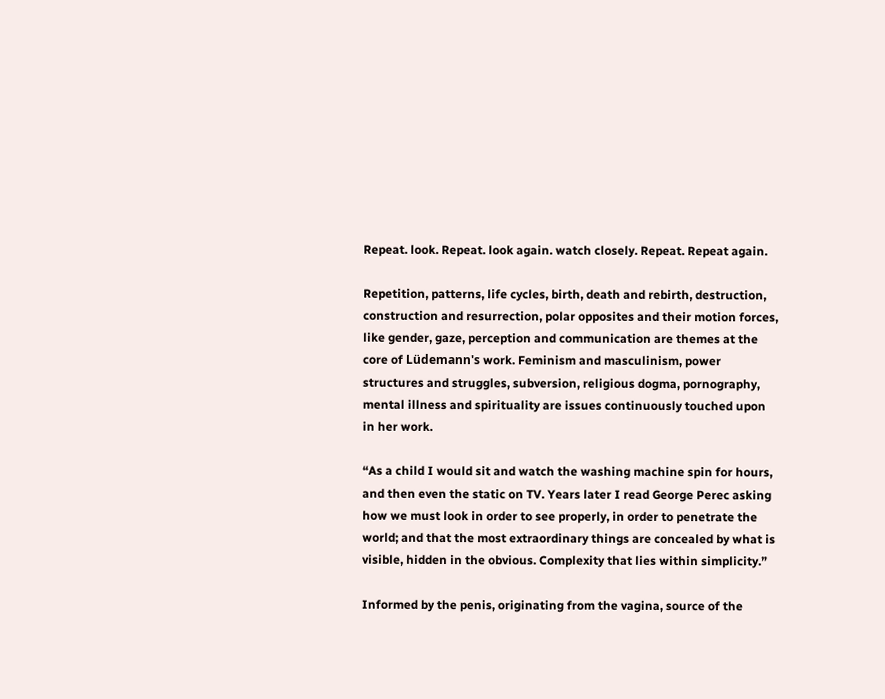Repeat. look. Repeat. look again. watch closely. Repeat. Repeat again.

Repetition, patterns, life cycles, birth, death and rebirth, destruction, construction and resurrection, polar opposites and their motion forces, like gender, gaze, perception and communication are themes at the core of Lüdemann's work. Feminism and masculinism, power structures and struggles, subversion, religious dogma, pornography, mental illness and spirituality are issues continuously touched upon in her work.

“As a child I would sit and watch the washing machine spin for hours, and then even the static on TV. Years later I read George Perec asking how we must look in order to see properly, in order to penetrate the world; and that the most extraordinary things are concealed by what is visible, hidden in the obvious. Complexity that lies within simplicity.”

Informed by the penis, originating from the vagina, source of the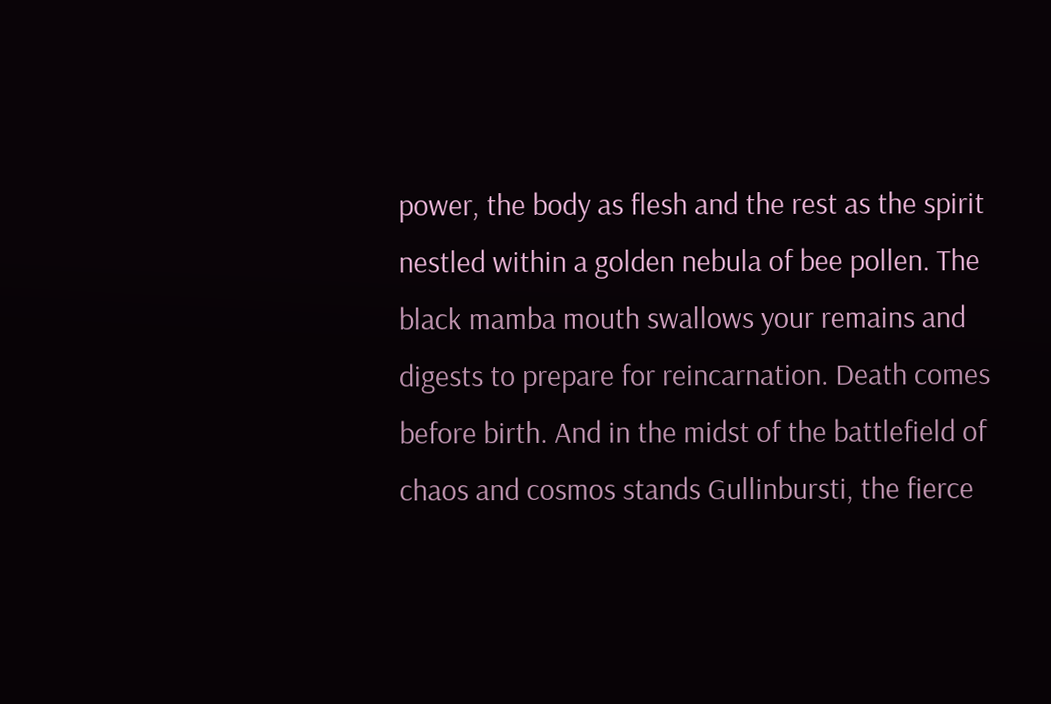power, the body as flesh and the rest as the spirit nestled within a golden nebula of bee pollen. The black mamba mouth swallows your remains and digests to prepare for reincarnation. Death comes before birth. And in the midst of the battlefield of chaos and cosmos stands Gullinbursti, the fierce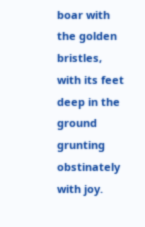boar with the golden bristles, with its feet deep in the ground grunting obstinately with joy.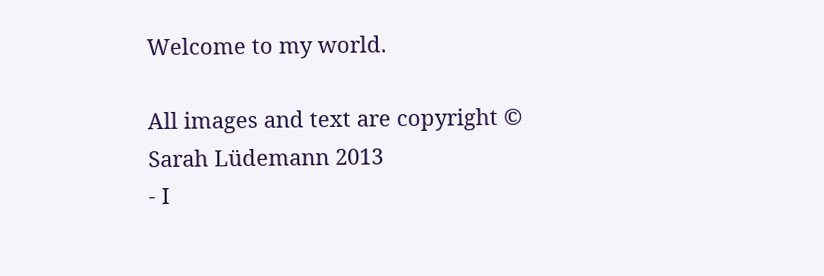Welcome to my world.

All images and text are copyright © Sarah Lüdemann 2013
- I